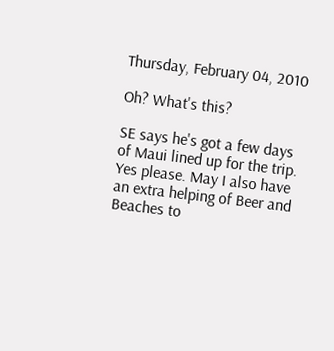Thursday, February 04, 2010

Oh? What's this?

SE says he's got a few days of Maui lined up for the trip. Yes please. May I also have an extra helping of Beer and Beaches to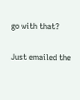go with that?

Just emailed the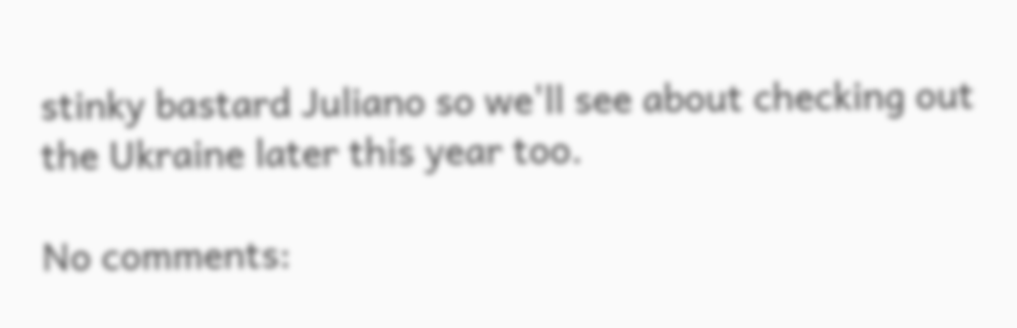stinky bastard Juliano so we'll see about checking out the Ukraine later this year too.

No comments: